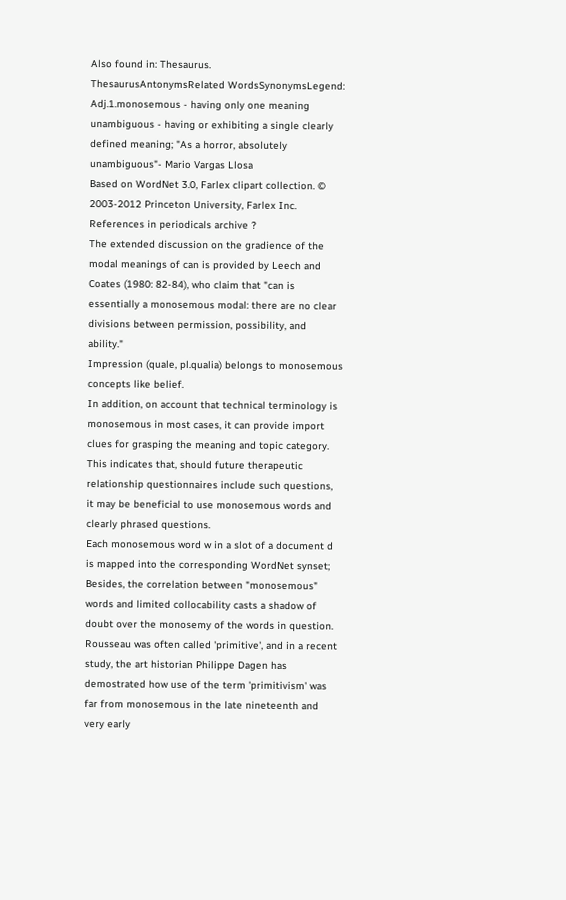Also found in: Thesaurus.
ThesaurusAntonymsRelated WordsSynonymsLegend:
Adj.1.monosemous - having only one meaning
unambiguous - having or exhibiting a single clearly defined meaning; "As a horror, absolutely unambiguous"- Mario Vargas Llosa
Based on WordNet 3.0, Farlex clipart collection. © 2003-2012 Princeton University, Farlex Inc.
References in periodicals archive ?
The extended discussion on the gradience of the modal meanings of can is provided by Leech and Coates (1980: 82-84), who claim that "can is essentially a monosemous modal: there are no clear divisions between permission, possibility, and ability."
Impression (quale, pl.qualia) belongs to monosemous concepts like belief.
In addition, on account that technical terminology is monosemous in most cases, it can provide import clues for grasping the meaning and topic category.
This indicates that, should future therapeutic relationship questionnaires include such questions, it may be beneficial to use monosemous words and clearly phrased questions.
Each monosemous word w in a slot of a document d is mapped into the corresponding WordNet synset;
Besides, the correlation between "monosemous" words and limited collocability casts a shadow of doubt over the monosemy of the words in question.
Rousseau was often called 'primitive', and in a recent study, the art historian Philippe Dagen has demostrated how use of the term 'primitivism' was far from monosemous in the late nineteenth and very early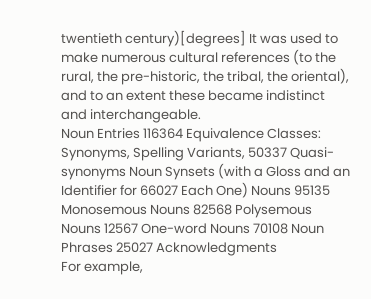twentieth century)[degrees] It was used to make numerous cultural references (to the rural, the pre-historic, the tribal, the oriental), and to an extent these became indistinct and interchangeable.
Noun Entries 116364 Equivalence Classes: Synonyms, Spelling Variants, 50337 Quasi-synonyms Noun Synsets (with a Gloss and an Identifier for 66027 Each One) Nouns 95135 Monosemous Nouns 82568 Polysemous Nouns 12567 One-word Nouns 70108 Noun Phrases 25027 Acknowledgments
For example,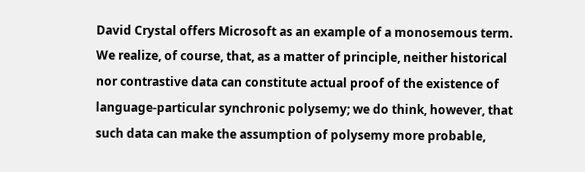David Crystal offers Microsoft as an example of a monosemous term.
We realize, of course, that, as a matter of principle, neither historical nor contrastive data can constitute actual proof of the existence of language-particular synchronic polysemy; we do think, however, that such data can make the assumption of polysemy more probable,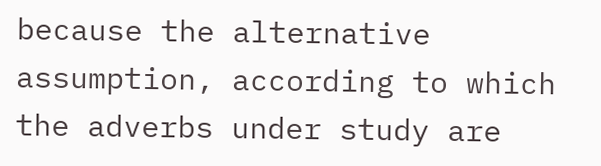because the alternative assumption, according to which the adverbs under study are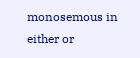monosemous in either or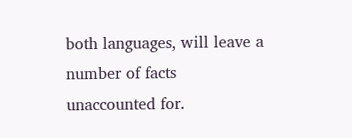both languages, will leave a number of facts unaccounted for.